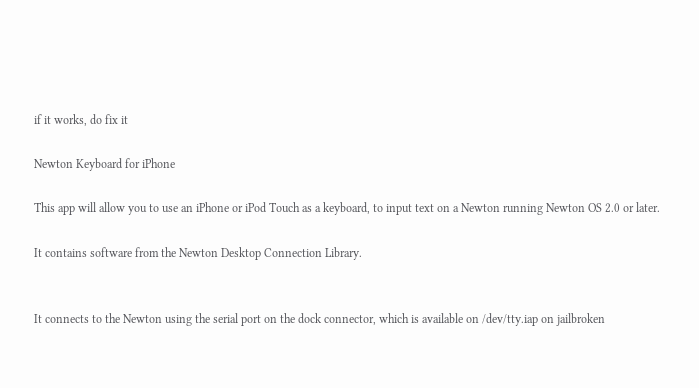if it works, do fix it

Newton Keyboard for iPhone

This app will allow you to use an iPhone or iPod Touch as a keyboard, to input text on a Newton running Newton OS 2.0 or later.

It contains software from the Newton Desktop Connection Library.


It connects to the Newton using the serial port on the dock connector, which is available on /dev/tty.iap on jailbroken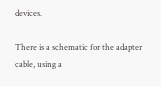devices.

There is a schematic for the adapter cable, using a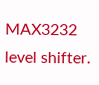MAX3232 level shifter.